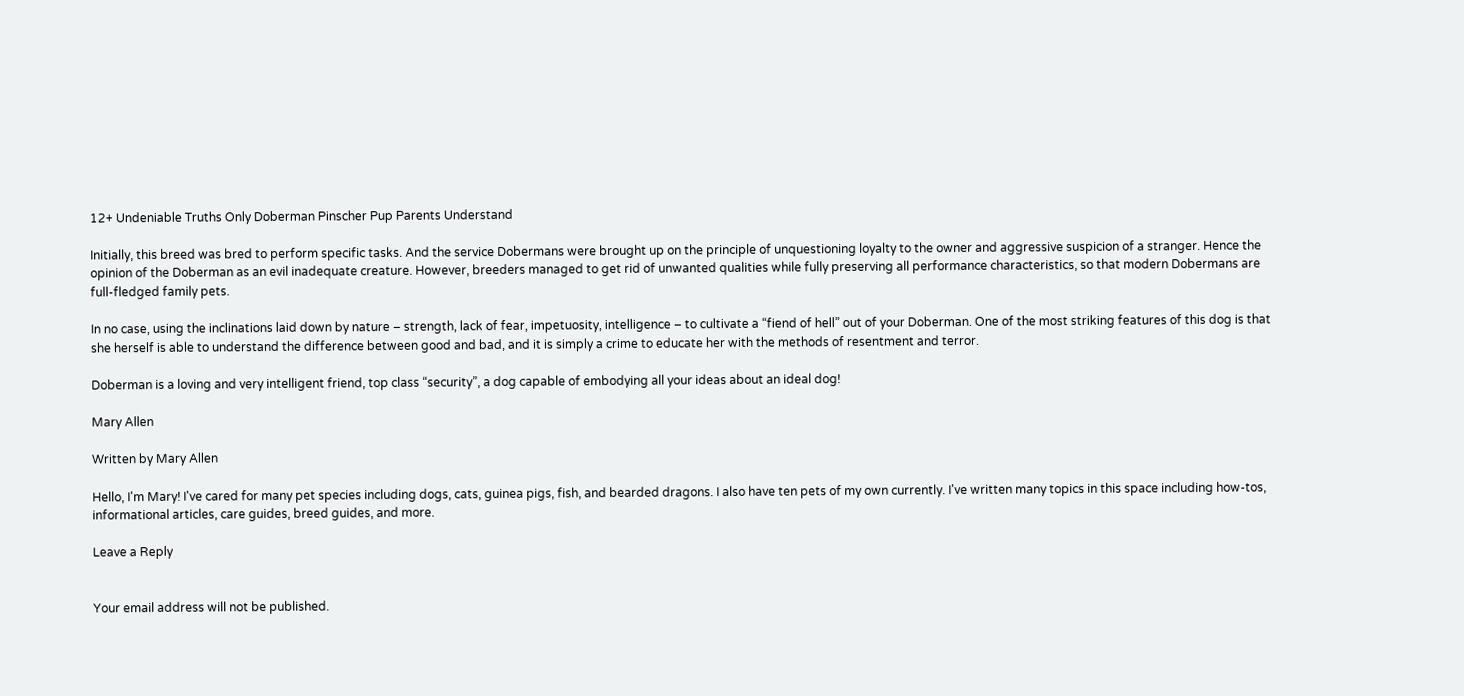12+ Undeniable Truths Only Doberman Pinscher Pup Parents Understand

Initially, this breed was bred to perform specific tasks. And the service Dobermans were brought up on the principle of unquestioning loyalty to the owner and aggressive suspicion of a stranger. Hence the opinion of the Doberman as an evil inadequate creature. However, breeders managed to get rid of unwanted qualities while fully preserving all performance characteristics, so that modern Dobermans are full-fledged family pets.

In no case, using the inclinations laid down by nature – strength, lack of fear, impetuosity, intelligence – to cultivate a “fiend of hell” out of your Doberman. One of the most striking features of this dog is that she herself is able to understand the difference between good and bad, and it is simply a crime to educate her with the methods of resentment and terror.

Doberman is a loving and very intelligent friend, top class “security”, a dog capable of embodying all your ideas about an ideal dog!

Mary Allen

Written by Mary Allen

Hello, I'm Mary! I've cared for many pet species including dogs, cats, guinea pigs, fish, and bearded dragons. I also have ten pets of my own currently. I've written many topics in this space including how-tos, informational articles, care guides, breed guides, and more.

Leave a Reply


Your email address will not be published.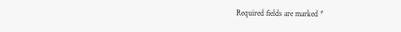Required fields are marked *